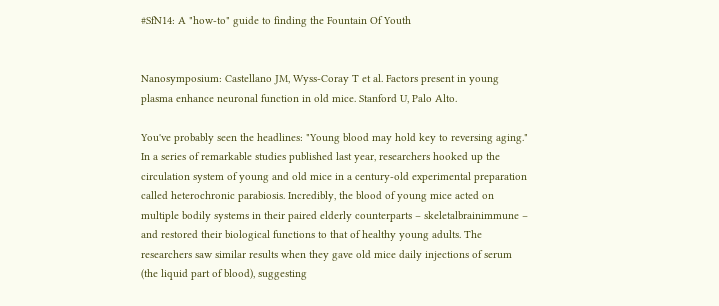#SfN14: A "how-to" guide to finding the Fountain Of Youth


Nanosymposium: Castellano JM, Wyss-Coray T et al. Factors present in young plasma enhance neuronal function in old mice. Stanford U, Palo Alto.

You've probably seen the headlines: "Young blood may hold key to reversing aging." In a series of remarkable studies published last year, researchers hooked up the circulation system of young and old mice in a century-old experimental preparation called heterochronic parabiosis. Incredibly, the blood of young mice acted on multiple bodily systems in their paired elderly counterparts – skeletalbrainimmune – and restored their biological functions to that of healthy young adults. The researchers saw similar results when they gave old mice daily injections of serum (the liquid part of blood), suggesting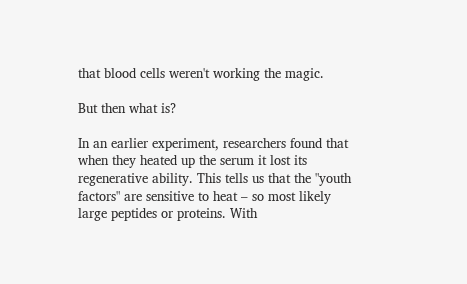that blood cells weren't working the magic.

But then what is?

In an earlier experiment, researchers found that when they heated up the serum it lost its regenerative ability. This tells us that the "youth factors" are sensitive to heat – so most likely large peptides or proteins. With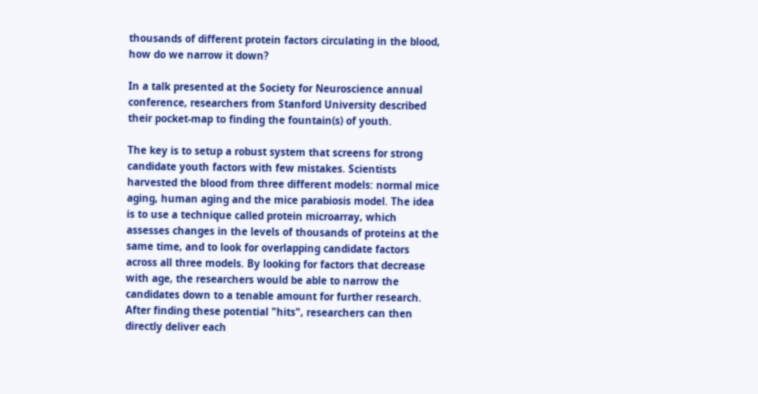thousands of different protein factors circulating in the blood, how do we narrow it down?

In a talk presented at the Society for Neuroscience annual conference, researchers from Stanford University described their pocket-map to finding the fountain(s) of youth.

The key is to setup a robust system that screens for strong candidate youth factors with few mistakes. Scientists harvested the blood from three different models: normal mice aging, human aging and the mice parabiosis model. The idea is to use a technique called protein microarray, which assesses changes in the levels of thousands of proteins at the same time, and to look for overlapping candidate factors across all three models. By looking for factors that decrease with age, the researchers would be able to narrow the candidates down to a tenable amount for further research. After finding these potential "hits", researchers can then directly deliver each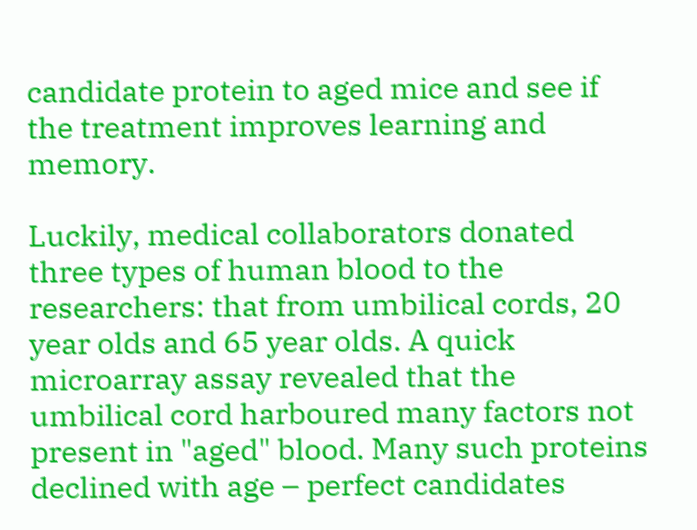candidate protein to aged mice and see if the treatment improves learning and memory.

Luckily, medical collaborators donated three types of human blood to the researchers: that from umbilical cords, 20 year olds and 65 year olds. A quick microarray assay revealed that the umbilical cord harboured many factors not present in "aged" blood. Many such proteins declined with age – perfect candidates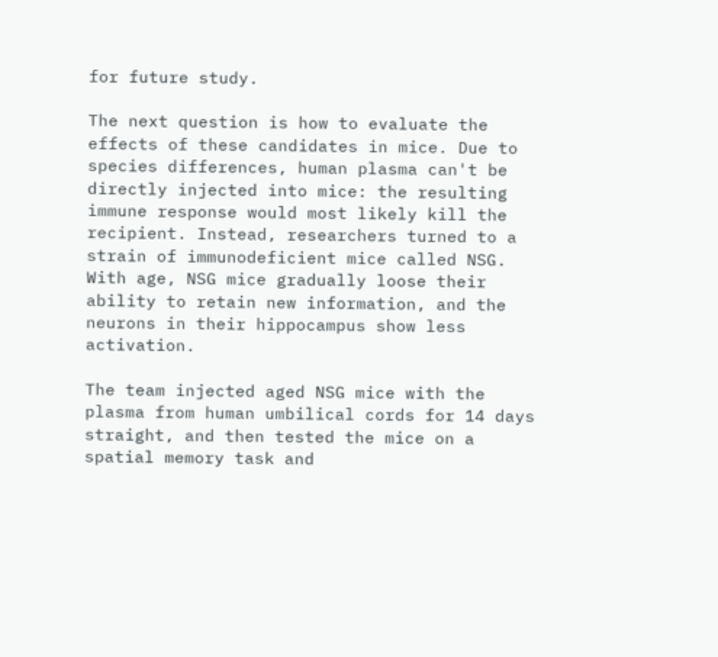for future study.

The next question is how to evaluate the effects of these candidates in mice. Due to species differences, human plasma can't be directly injected into mice: the resulting immune response would most likely kill the recipient. Instead, researchers turned to a strain of immunodeficient mice called NSG. With age, NSG mice gradually loose their ability to retain new information, and the neurons in their hippocampus show less activation.

The team injected aged NSG mice with the plasma from human umbilical cords for 14 days straight, and then tested the mice on a spatial memory task and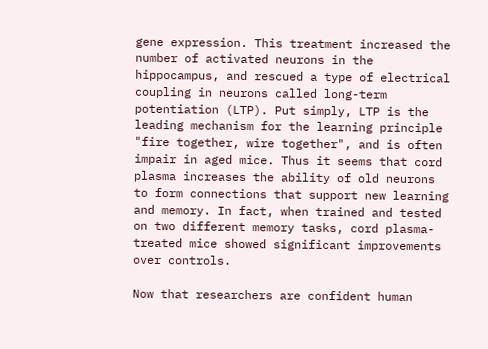gene expression. This treatment increased the number of activated neurons in the hippocampus, and rescued a type of electrical coupling in neurons called long-term potentiation (LTP). Put simply, LTP is the leading mechanism for the learning principle "fire together, wire together", and is often impair in aged mice. Thus it seems that cord plasma increases the ability of old neurons to form connections that support new learning and memory. In fact, when trained and tested on two different memory tasks, cord plasma-treated mice showed significant improvements over controls.

Now that researchers are confident human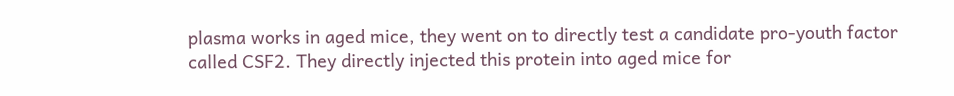plasma works in aged mice, they went on to directly test a candidate pro-youth factor called CSF2. They directly injected this protein into aged mice for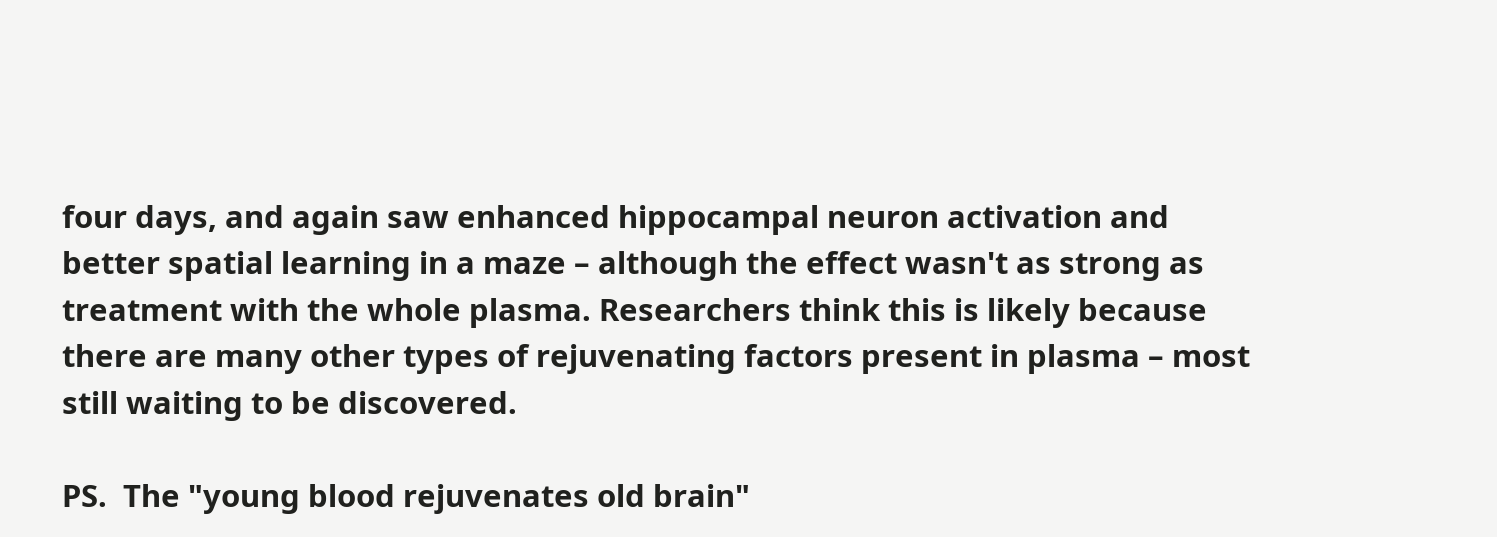four days, and again saw enhanced hippocampal neuron activation and better spatial learning in a maze – although the effect wasn't as strong as treatment with the whole plasma. Researchers think this is likely because there are many other types of rejuvenating factors present in plasma – most still waiting to be discovered.

PS.  The "young blood rejuvenates old brain"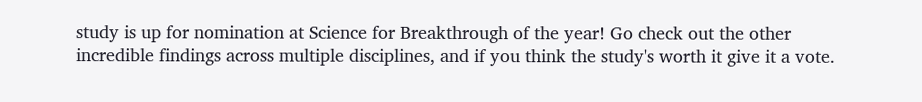study is up for nomination at Science for Breakthrough of the year! Go check out the other incredible findings across multiple disciplines, and if you think the study's worth it give it a vote.